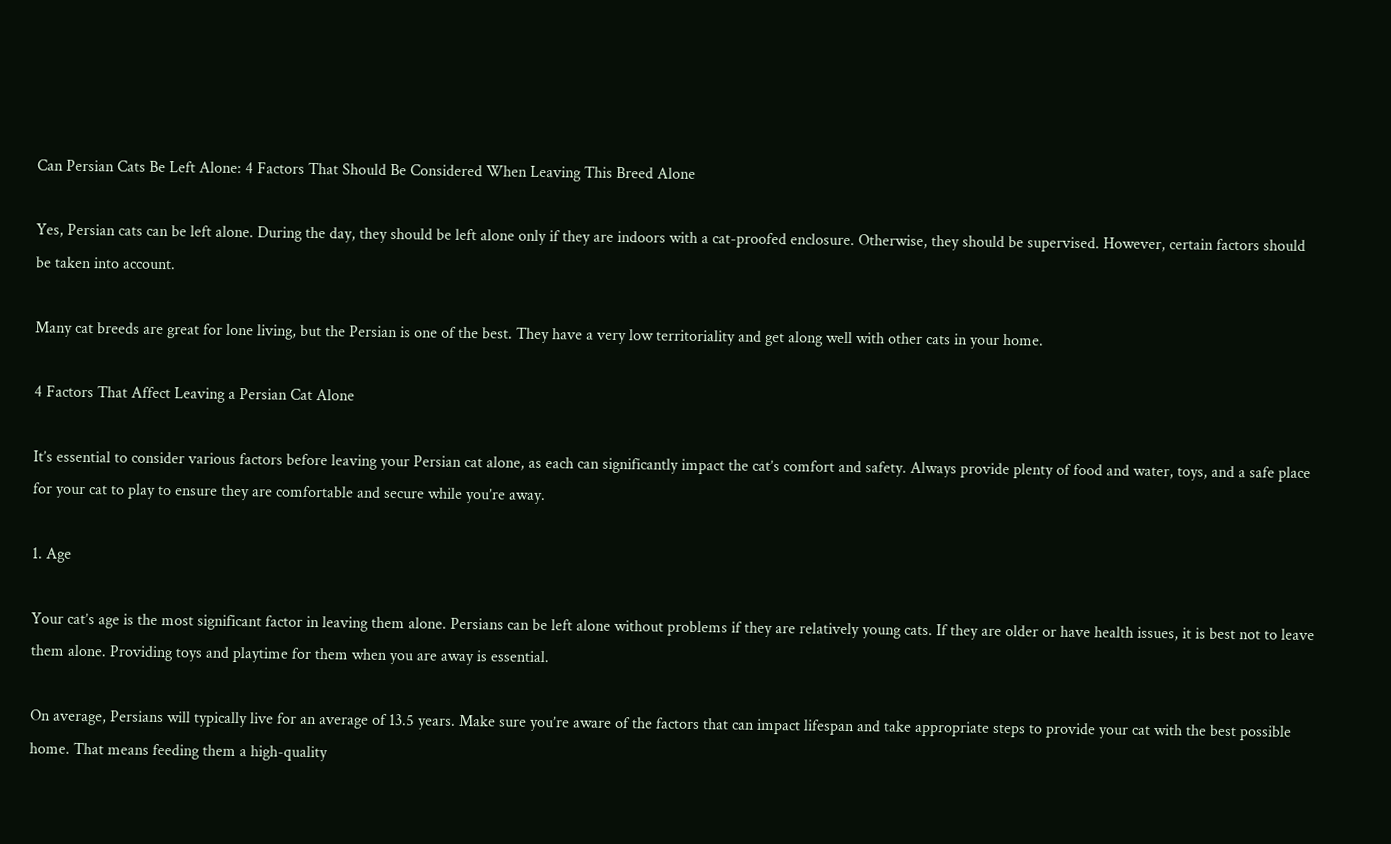Can Persian Cats Be Left Alone: 4 Factors That Should Be Considered When Leaving This Breed Alone

Yes, Persian cats can be left alone. During the day, they should be left alone only if they are indoors with a cat-proofed enclosure. Otherwise, they should be supervised. However, certain factors should be taken into account.

Many cat breeds are great for lone living, but the Persian is one of the best. They have a very low territoriality and get along well with other cats in your home.

4 Factors That Affect Leaving a Persian Cat Alone

It’s essential to consider various factors before leaving your Persian cat alone, as each can significantly impact the cat’s comfort and safety. Always provide plenty of food and water, toys, and a safe place for your cat to play to ensure they are comfortable and secure while you’re away.

1. Age

Your cat’s age is the most significant factor in leaving them alone. Persians can be left alone without problems if they are relatively young cats. If they are older or have health issues, it is best not to leave them alone. Providing toys and playtime for them when you are away is essential.

On average, Persians will typically live for an average of 13.5 years. Make sure you’re aware of the factors that can impact lifespan and take appropriate steps to provide your cat with the best possible home. That means feeding them a high-quality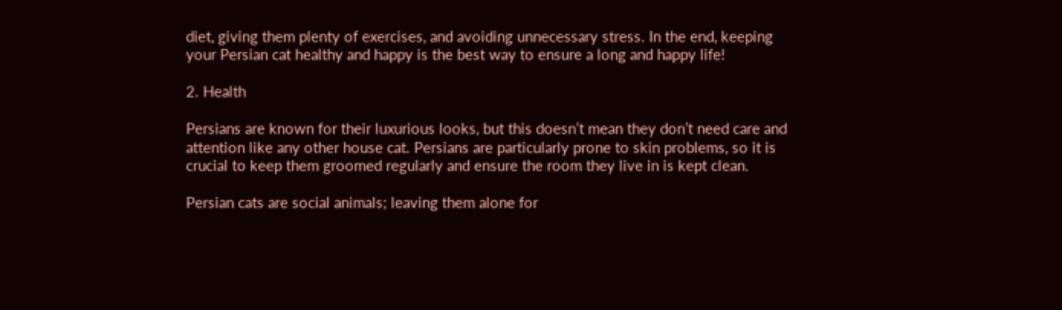diet, giving them plenty of exercises, and avoiding unnecessary stress. In the end, keeping your Persian cat healthy and happy is the best way to ensure a long and happy life!

2. Health

Persians are known for their luxurious looks, but this doesn’t mean they don’t need care and attention like any other house cat. Persians are particularly prone to skin problems, so it is crucial to keep them groomed regularly and ensure the room they live in is kept clean.

Persian cats are social animals; leaving them alone for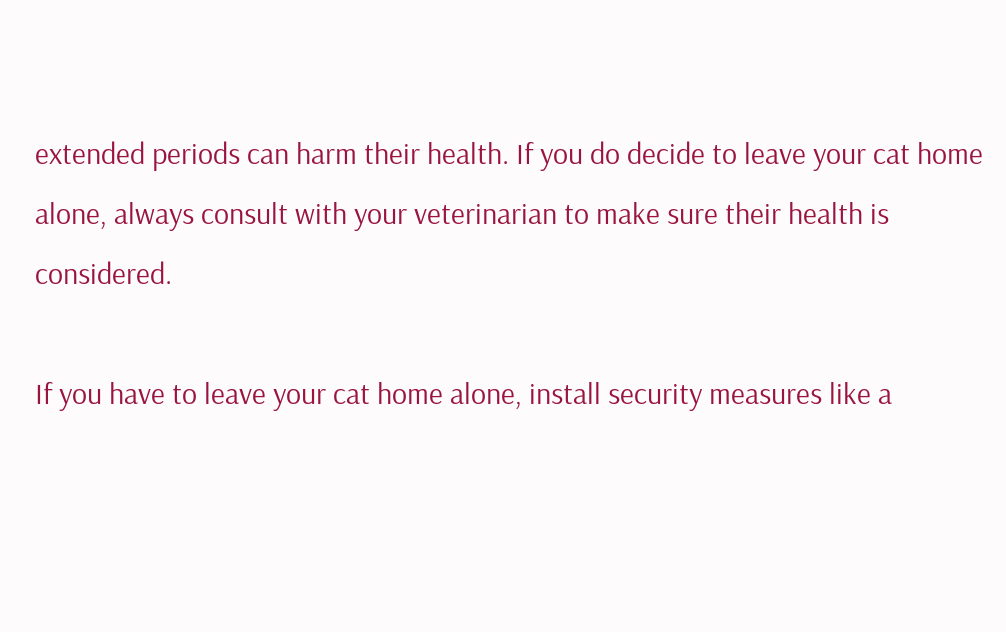extended periods can harm their health. If you do decide to leave your cat home alone, always consult with your veterinarian to make sure their health is considered.

If you have to leave your cat home alone, install security measures like a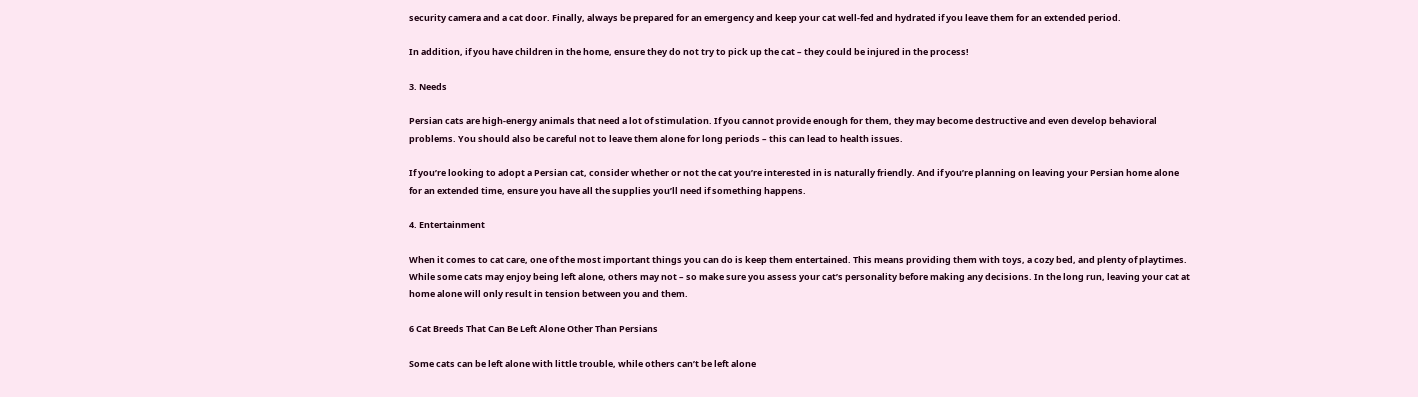security camera and a cat door. Finally, always be prepared for an emergency and keep your cat well-fed and hydrated if you leave them for an extended period.

In addition, if you have children in the home, ensure they do not try to pick up the cat – they could be injured in the process!

3. Needs

Persian cats are high-energy animals that need a lot of stimulation. If you cannot provide enough for them, they may become destructive and even develop behavioral problems. You should also be careful not to leave them alone for long periods – this can lead to health issues.

If you’re looking to adopt a Persian cat, consider whether or not the cat you’re interested in is naturally friendly. And if you’re planning on leaving your Persian home alone for an extended time, ensure you have all the supplies you’ll need if something happens.

4. Entertainment

When it comes to cat care, one of the most important things you can do is keep them entertained. This means providing them with toys, a cozy bed, and plenty of playtimes. While some cats may enjoy being left alone, others may not – so make sure you assess your cat’s personality before making any decisions. In the long run, leaving your cat at home alone will only result in tension between you and them.

6 Cat Breeds That Can Be Left Alone Other Than Persians

Some cats can be left alone with little trouble, while others can’t be left alone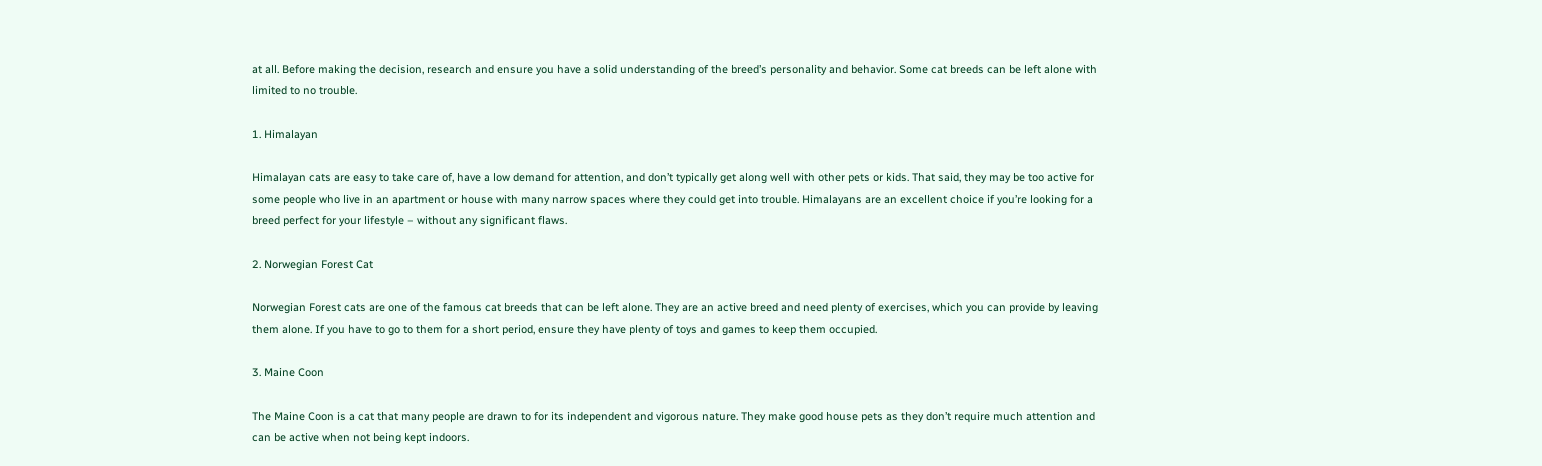at all. Before making the decision, research and ensure you have a solid understanding of the breed’s personality and behavior. Some cat breeds can be left alone with limited to no trouble.

1. Himalayan

Himalayan cats are easy to take care of, have a low demand for attention, and don’t typically get along well with other pets or kids. That said, they may be too active for some people who live in an apartment or house with many narrow spaces where they could get into trouble. Himalayans are an excellent choice if you’re looking for a breed perfect for your lifestyle – without any significant flaws.

2. Norwegian Forest Cat

Norwegian Forest cats are one of the famous cat breeds that can be left alone. They are an active breed and need plenty of exercises, which you can provide by leaving them alone. If you have to go to them for a short period, ensure they have plenty of toys and games to keep them occupied.

3. Maine Coon

The Maine Coon is a cat that many people are drawn to for its independent and vigorous nature. They make good house pets as they don’t require much attention and can be active when not being kept indoors.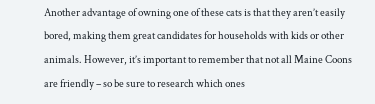Another advantage of owning one of these cats is that they aren’t easily bored, making them great candidates for households with kids or other animals. However, it’s important to remember that not all Maine Coons are friendly – so be sure to research which ones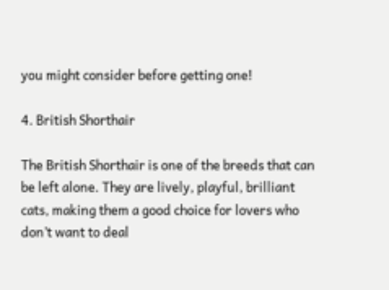you might consider before getting one!

4. British Shorthair

The British Shorthair is one of the breeds that can be left alone. They are lively, playful, brilliant cats, making them a good choice for lovers who don’t want to deal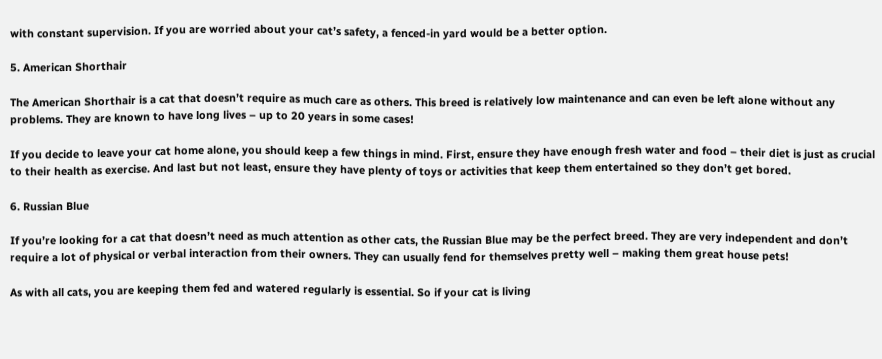with constant supervision. If you are worried about your cat’s safety, a fenced-in yard would be a better option.

5. American Shorthair

The American Shorthair is a cat that doesn’t require as much care as others. This breed is relatively low maintenance and can even be left alone without any problems. They are known to have long lives – up to 20 years in some cases!

If you decide to leave your cat home alone, you should keep a few things in mind. First, ensure they have enough fresh water and food – their diet is just as crucial to their health as exercise. And last but not least, ensure they have plenty of toys or activities that keep them entertained so they don’t get bored.

6. Russian Blue

If you’re looking for a cat that doesn’t need as much attention as other cats, the Russian Blue may be the perfect breed. They are very independent and don’t require a lot of physical or verbal interaction from their owners. They can usually fend for themselves pretty well – making them great house pets!

As with all cats, you are keeping them fed and watered regularly is essential. So if your cat is living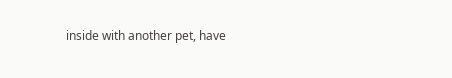inside with another pet, have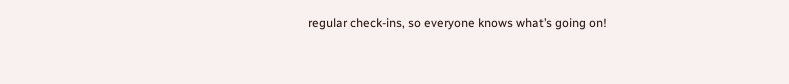regular check-ins, so everyone knows what’s going on!